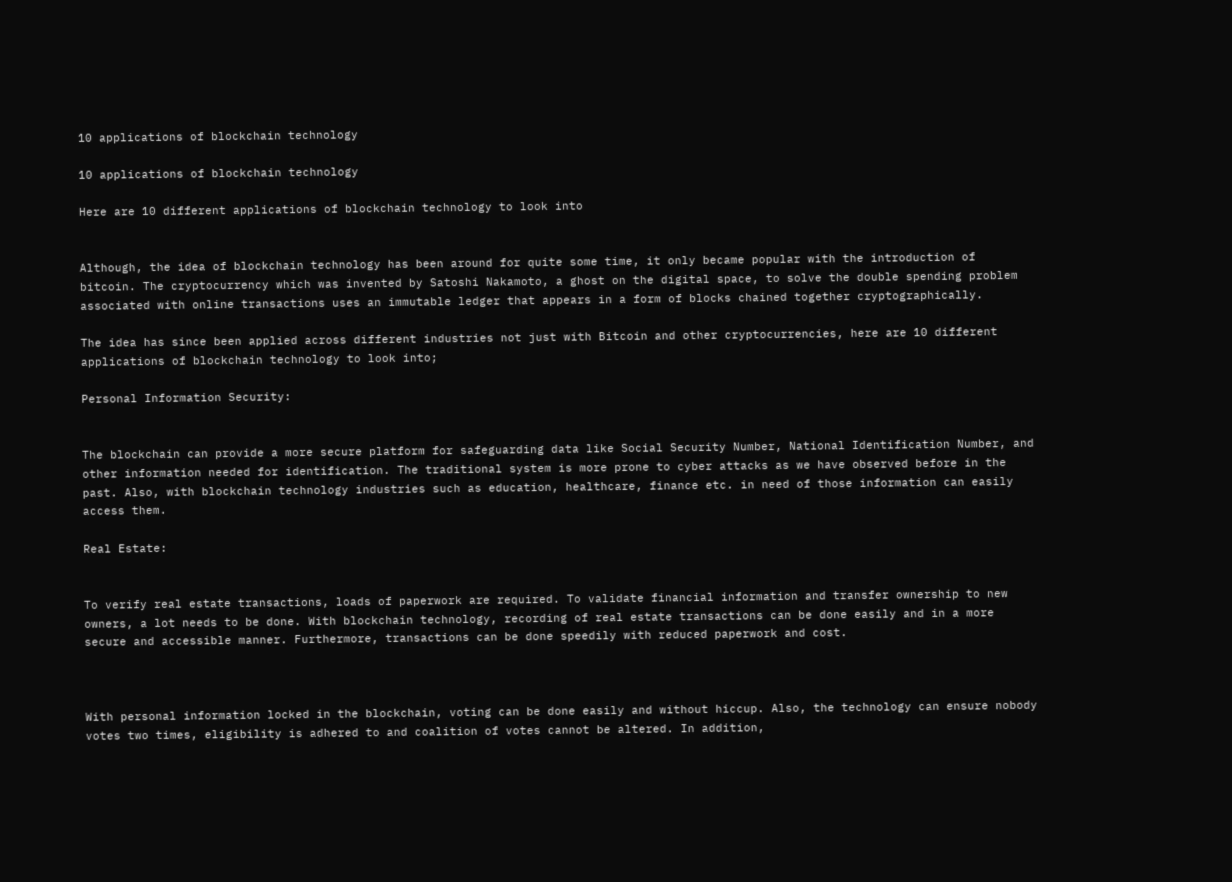10 applications of blockchain technology

10 applications of blockchain technology

Here are 10 different applications of blockchain technology to look into


Although, the idea of blockchain technology has been around for quite some time, it only became popular with the introduction of bitcoin. The cryptocurrency which was invented by Satoshi Nakamoto, a ghost on the digital space, to solve the double spending problem associated with online transactions uses an immutable ledger that appears in a form of blocks chained together cryptographically.

The idea has since been applied across different industries not just with Bitcoin and other cryptocurrencies, here are 10 different applications of blockchain technology to look into;

Personal Information Security:


The blockchain can provide a more secure platform for safeguarding data like Social Security Number, National Identification Number, and other information needed for identification. The traditional system is more prone to cyber attacks as we have observed before in the past. Also, with blockchain technology industries such as education, healthcare, finance etc. in need of those information can easily access them.

Real Estate:


To verify real estate transactions, loads of paperwork are required. To validate financial information and transfer ownership to new owners, a lot needs to be done. With blockchain technology, recording of real estate transactions can be done easily and in a more secure and accessible manner. Furthermore, transactions can be done speedily with reduced paperwork and cost.



With personal information locked in the blockchain, voting can be done easily and without hiccup. Also, the technology can ensure nobody votes two times, eligibility is adhered to and coalition of votes cannot be altered. In addition,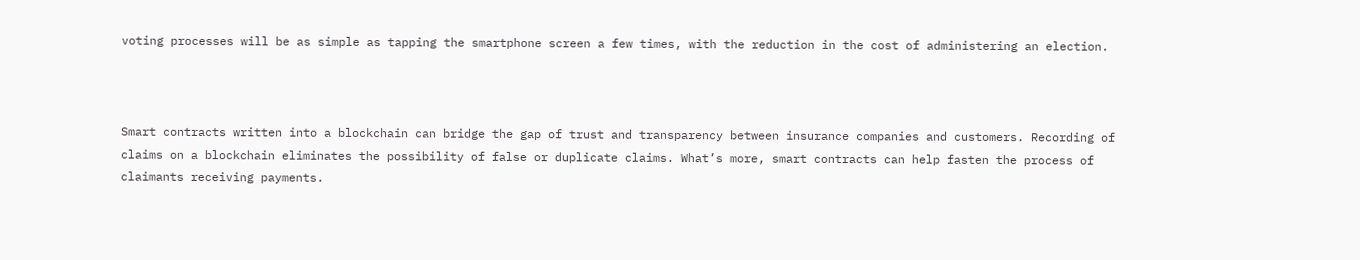voting processes will be as simple as tapping the smartphone screen a few times, with the reduction in the cost of administering an election.



Smart contracts written into a blockchain can bridge the gap of trust and transparency between insurance companies and customers. Recording of claims on a blockchain eliminates the possibility of false or duplicate claims. What’s more, smart contracts can help fasten the process of claimants receiving payments.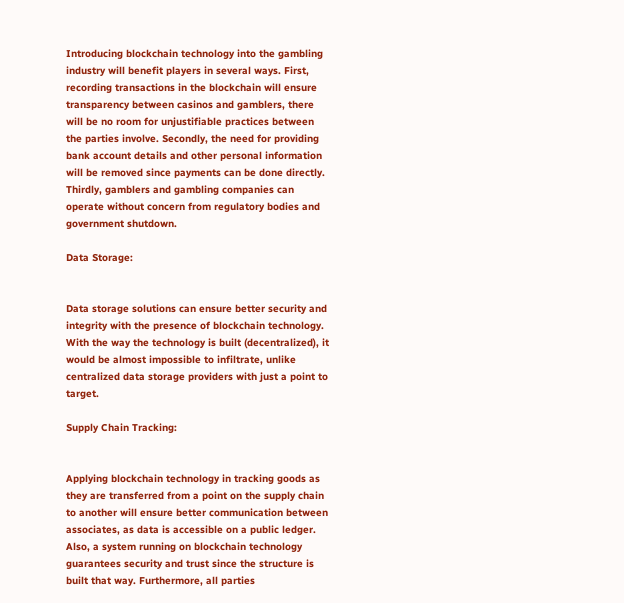Introducing blockchain technology into the gambling industry will benefit players in several ways. First, recording transactions in the blockchain will ensure transparency between casinos and gamblers, there will be no room for unjustifiable practices between the parties involve. Secondly, the need for providing bank account details and other personal information will be removed since payments can be done directly. Thirdly, gamblers and gambling companies can operate without concern from regulatory bodies and government shutdown.

Data Storage:


Data storage solutions can ensure better security and integrity with the presence of blockchain technology. With the way the technology is built (decentralized), it would be almost impossible to infiltrate, unlike centralized data storage providers with just a point to target.

Supply Chain Tracking:


Applying blockchain technology in tracking goods as they are transferred from a point on the supply chain to another will ensure better communication between associates, as data is accessible on a public ledger. Also, a system running on blockchain technology guarantees security and trust since the structure is built that way. Furthermore, all parties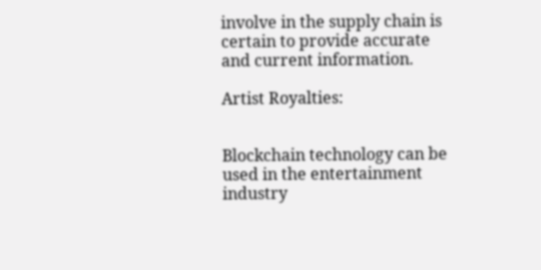involve in the supply chain is certain to provide accurate and current information.

Artist Royalties:


Blockchain technology can be used in the entertainment industry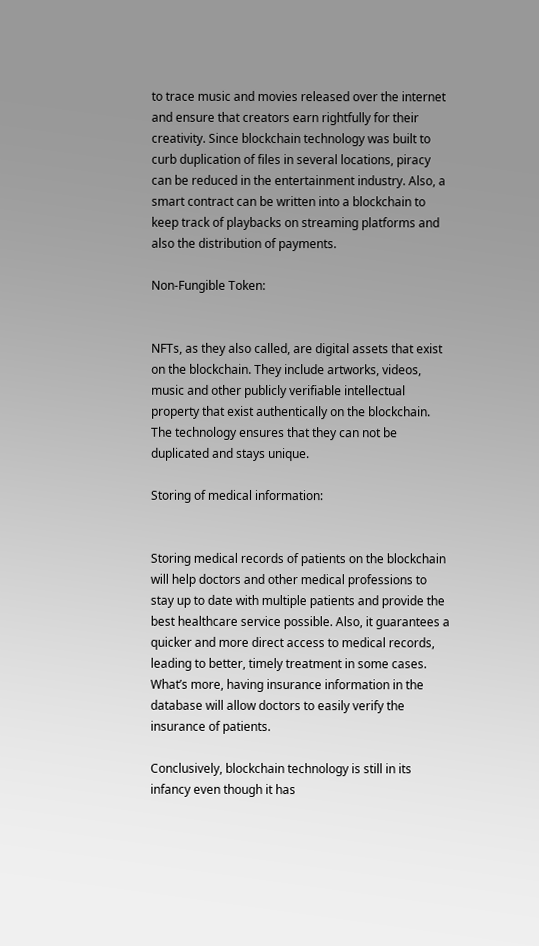to trace music and movies released over the internet and ensure that creators earn rightfully for their creativity. Since blockchain technology was built to curb duplication of files in several locations, piracy can be reduced in the entertainment industry. Also, a smart contract can be written into a blockchain to keep track of playbacks on streaming platforms and also the distribution of payments.

Non-Fungible Token:


NFTs, as they also called, are digital assets that exist on the blockchain. They include artworks, videos, music and other publicly verifiable intellectual property that exist authentically on the blockchain. The technology ensures that they can not be duplicated and stays unique.

Storing of medical information:


Storing medical records of patients on the blockchain will help doctors and other medical professions to stay up to date with multiple patients and provide the best healthcare service possible. Also, it guarantees a quicker and more direct access to medical records, leading to better, timely treatment in some cases. What’s more, having insurance information in the database will allow doctors to easily verify the insurance of patients.

Conclusively, blockchain technology is still in its infancy even though it has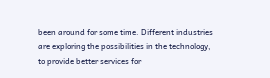been around for some time. Different industries are exploring the possibilities in the technology, to provide better services for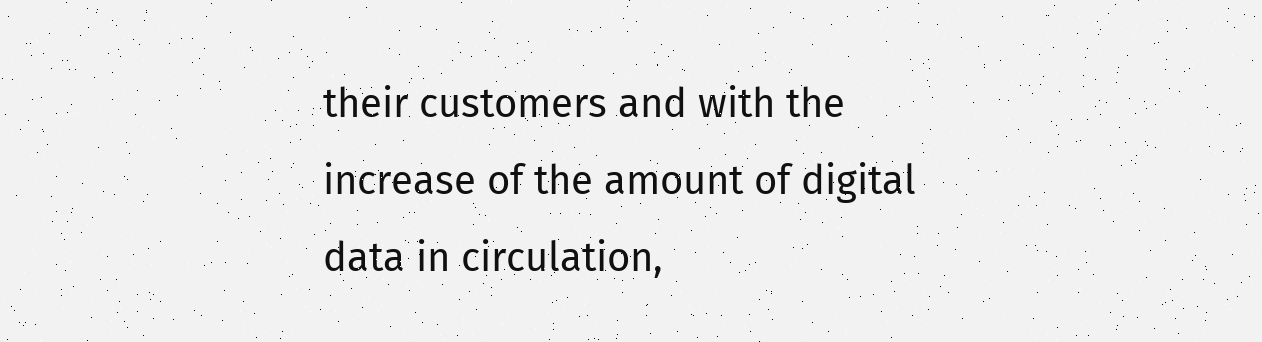their customers and with the increase of the amount of digital data in circulation,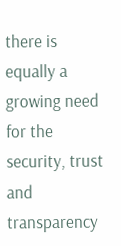there is equally a growing need for the security, trust and transparency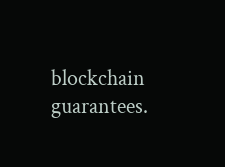blockchain guarantees.